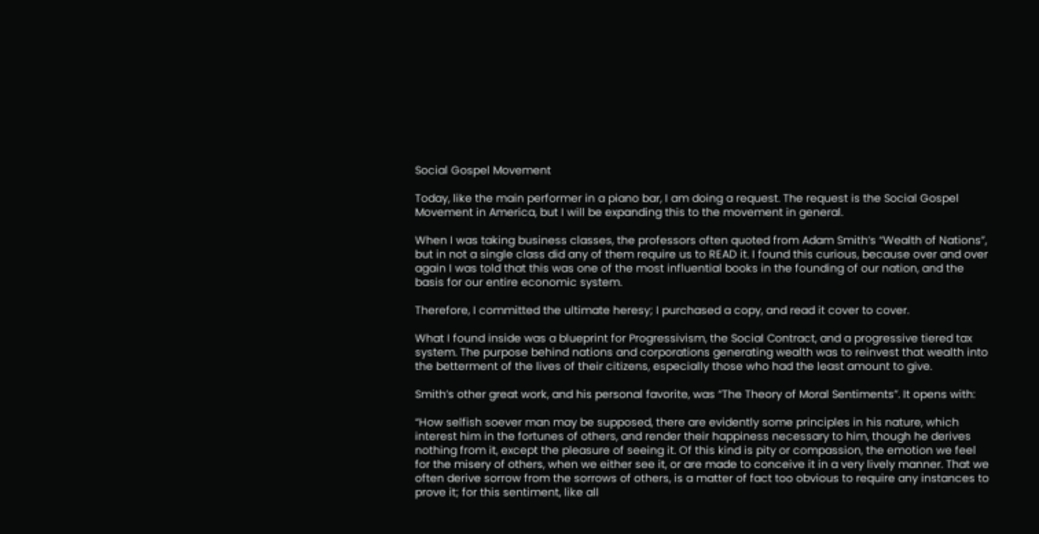Social Gospel Movement

Today, like the main performer in a piano bar, I am doing a request. The request is the Social Gospel Movement in America, but I will be expanding this to the movement in general.

When I was taking business classes, the professors often quoted from Adam Smith’s “Wealth of Nations”, but in not a single class did any of them require us to READ it. I found this curious, because over and over again I was told that this was one of the most influential books in the founding of our nation, and the basis for our entire economic system.

Therefore, I committed the ultimate heresy; I purchased a copy, and read it cover to cover.

What I found inside was a blueprint for Progressivism, the Social Contract, and a progressive tiered tax system. The purpose behind nations and corporations generating wealth was to reinvest that wealth into the betterment of the lives of their citizens, especially those who had the least amount to give.

Smith’s other great work, and his personal favorite, was “The Theory of Moral Sentiments”. It opens with:

“How selfish soever man may be supposed, there are evidently some principles in his nature, which interest him in the fortunes of others, and render their happiness necessary to him, though he derives nothing from it, except the pleasure of seeing it. Of this kind is pity or compassion, the emotion we feel for the misery of others, when we either see it, or are made to conceive it in a very lively manner. That we often derive sorrow from the sorrows of others, is a matter of fact too obvious to require any instances to prove it; for this sentiment, like all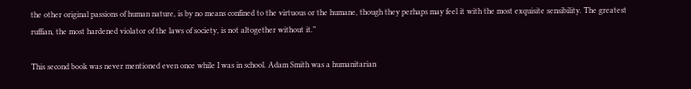the other original passions of human nature, is by no means confined to the virtuous or the humane, though they perhaps may feel it with the most exquisite sensibility. The greatest ruffian, the most hardened violator of the laws of society, is not altogether without it.”

This second book was never mentioned even once while I was in school. Adam Smith was a humanitarian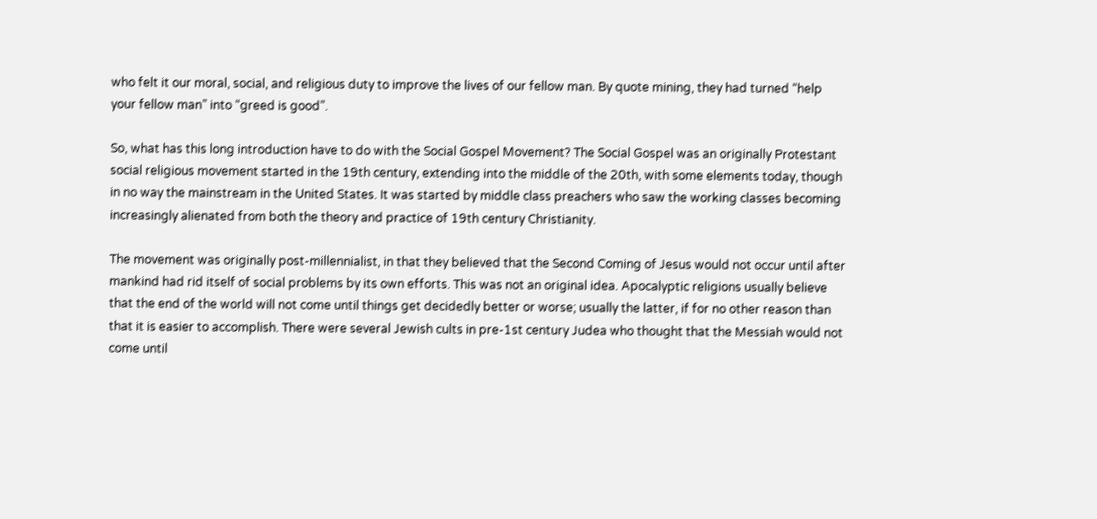who felt it our moral, social, and religious duty to improve the lives of our fellow man. By quote mining, they had turned “help your fellow man” into “greed is good”.

So, what has this long introduction have to do with the Social Gospel Movement? The Social Gospel was an originally Protestant social religious movement started in the 19th century, extending into the middle of the 20th, with some elements today, though in no way the mainstream in the United States. It was started by middle class preachers who saw the working classes becoming increasingly alienated from both the theory and practice of 19th century Christianity.

The movement was originally post-millennialist, in that they believed that the Second Coming of Jesus would not occur until after mankind had rid itself of social problems by its own efforts. This was not an original idea. Apocalyptic religions usually believe that the end of the world will not come until things get decidedly better or worse; usually the latter, if for no other reason than that it is easier to accomplish. There were several Jewish cults in pre-1st century Judea who thought that the Messiah would not come until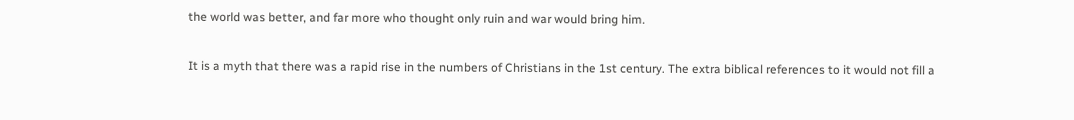the world was better, and far more who thought only ruin and war would bring him.

It is a myth that there was a rapid rise in the numbers of Christians in the 1st century. The extra biblical references to it would not fill a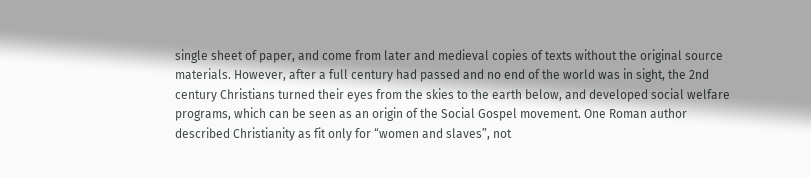single sheet of paper, and come from later and medieval copies of texts without the original source materials. However, after a full century had passed and no end of the world was in sight, the 2nd century Christians turned their eyes from the skies to the earth below, and developed social welfare programs, which can be seen as an origin of the Social Gospel movement. One Roman author described Christianity as fit only for “women and slaves”, not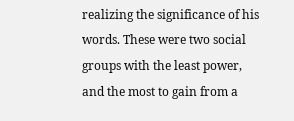realizing the significance of his words. These were two social groups with the least power, and the most to gain from a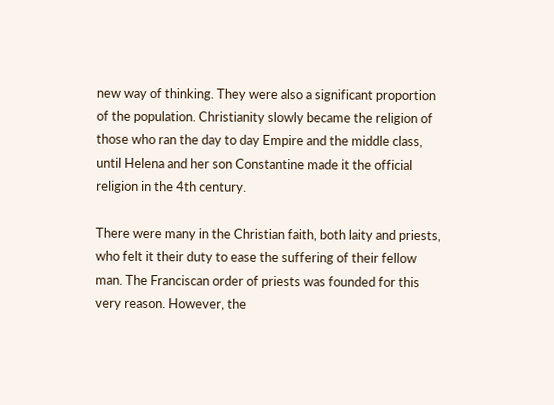new way of thinking. They were also a significant proportion of the population. Christianity slowly became the religion of those who ran the day to day Empire and the middle class, until Helena and her son Constantine made it the official religion in the 4th century.

There were many in the Christian faith, both laity and priests, who felt it their duty to ease the suffering of their fellow man. The Franciscan order of priests was founded for this very reason. However, the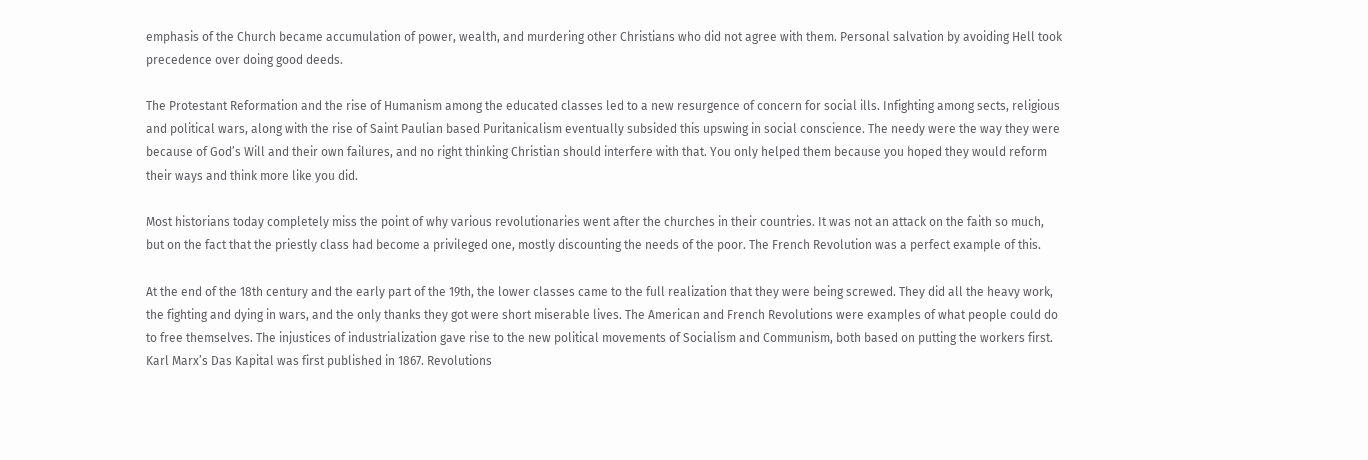emphasis of the Church became accumulation of power, wealth, and murdering other Christians who did not agree with them. Personal salvation by avoiding Hell took precedence over doing good deeds.

The Protestant Reformation and the rise of Humanism among the educated classes led to a new resurgence of concern for social ills. Infighting among sects, religious and political wars, along with the rise of Saint Paulian based Puritanicalism eventually subsided this upswing in social conscience. The needy were the way they were because of God’s Will and their own failures, and no right thinking Christian should interfere with that. You only helped them because you hoped they would reform their ways and think more like you did.

Most historians today completely miss the point of why various revolutionaries went after the churches in their countries. It was not an attack on the faith so much, but on the fact that the priestly class had become a privileged one, mostly discounting the needs of the poor. The French Revolution was a perfect example of this.

At the end of the 18th century and the early part of the 19th, the lower classes came to the full realization that they were being screwed. They did all the heavy work, the fighting and dying in wars, and the only thanks they got were short miserable lives. The American and French Revolutions were examples of what people could do to free themselves. The injustices of industrialization gave rise to the new political movements of Socialism and Communism, both based on putting the workers first. Karl Marx’s Das Kapital was first published in 1867. Revolutions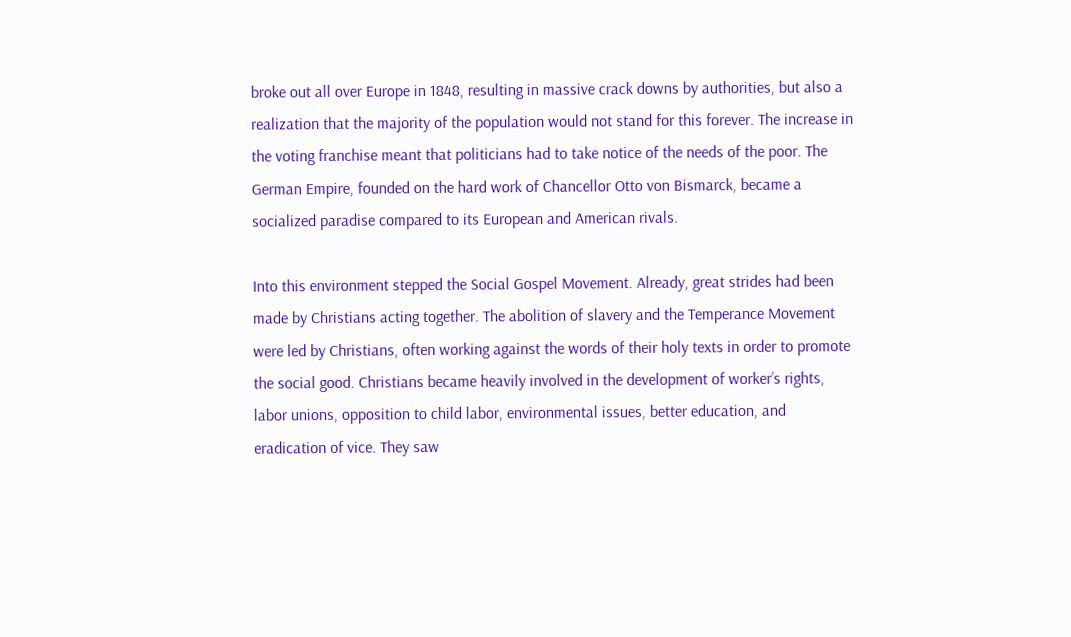broke out all over Europe in 1848, resulting in massive crack downs by authorities, but also a realization that the majority of the population would not stand for this forever. The increase in the voting franchise meant that politicians had to take notice of the needs of the poor. The German Empire, founded on the hard work of Chancellor Otto von Bismarck, became a socialized paradise compared to its European and American rivals.

Into this environment stepped the Social Gospel Movement. Already, great strides had been made by Christians acting together. The abolition of slavery and the Temperance Movement were led by Christians, often working against the words of their holy texts in order to promote the social good. Christians became heavily involved in the development of worker’s rights, labor unions, opposition to child labor, environmental issues, better education, and eradication of vice. They saw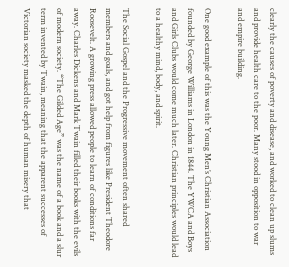clearly the causes of poverty and disease, and worked to clean up slums and provide health care to the poor. Many stood in opposition to war and empire building.

One good example of this was the Young Men’s Christian Association founded by George Williams in London in 1844. The YWCA and Boys and Girls Clubs would come much later. Christian principles would lead to a healthy mind, body, and spirit.

The Social Gospel and the Progressive movement often shared members and goals, and got help from figures like President Theodore Roosevelt. A growing press allowed people to learn of conditions far away. Charles Dickens and Mark Twain filled their books with the evils of modern society. “The Gilded Age” was the name of a book and a slur term invented by Twain, meaning that the apparent successes of Victorian society masked the depth of human misery that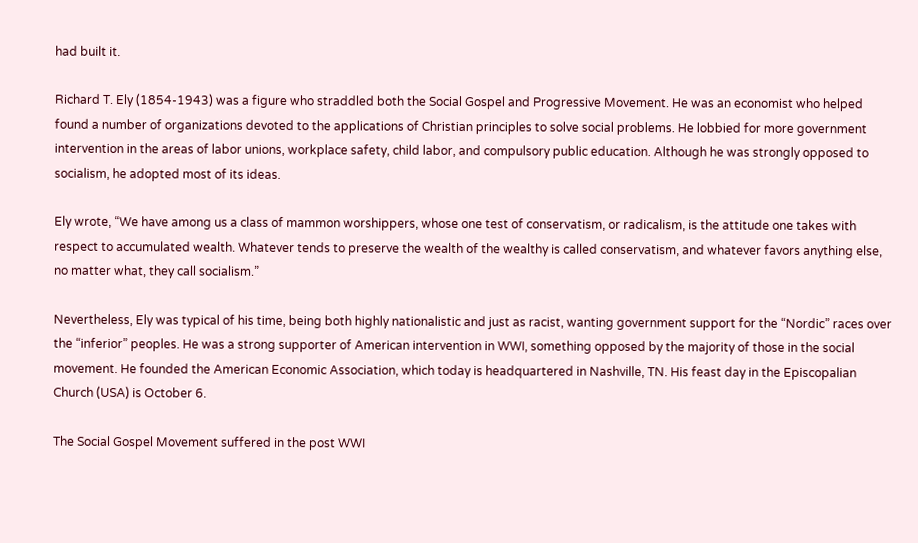had built it.

Richard T. Ely (1854-1943) was a figure who straddled both the Social Gospel and Progressive Movement. He was an economist who helped found a number of organizations devoted to the applications of Christian principles to solve social problems. He lobbied for more government intervention in the areas of labor unions, workplace safety, child labor, and compulsory public education. Although he was strongly opposed to socialism, he adopted most of its ideas.

Ely wrote, “We have among us a class of mammon worshippers, whose one test of conservatism, or radicalism, is the attitude one takes with respect to accumulated wealth. Whatever tends to preserve the wealth of the wealthy is called conservatism, and whatever favors anything else, no matter what, they call socialism.”

Nevertheless, Ely was typical of his time, being both highly nationalistic and just as racist, wanting government support for the “Nordic” races over the “inferior” peoples. He was a strong supporter of American intervention in WWI, something opposed by the majority of those in the social movement. He founded the American Economic Association, which today is headquartered in Nashville, TN. His feast day in the Episcopalian Church (USA) is October 6.

The Social Gospel Movement suffered in the post WWI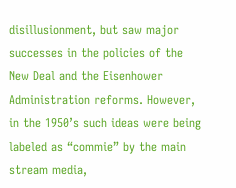disillusionment, but saw major successes in the policies of the New Deal and the Eisenhower Administration reforms. However, in the 1950’s such ideas were being labeled as “commie” by the main stream media,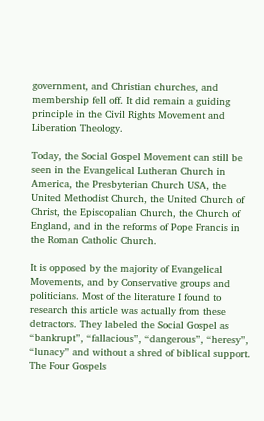government, and Christian churches, and membership fell off. It did remain a guiding principle in the Civil Rights Movement and Liberation Theology.

Today, the Social Gospel Movement can still be seen in the Evangelical Lutheran Church in America, the Presbyterian Church USA, the United Methodist Church, the United Church of Christ, the Episcopalian Church, the Church of England, and in the reforms of Pope Francis in the Roman Catholic Church.

It is opposed by the majority of Evangelical Movements, and by Conservative groups and politicians. Most of the literature I found to research this article was actually from these detractors. They labeled the Social Gospel as “bankrupt”, “fallacious”, “dangerous”, “heresy”, “lunacy” and without a shred of biblical support. The Four Gospels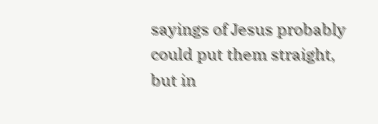sayings of Jesus probably could put them straight, but in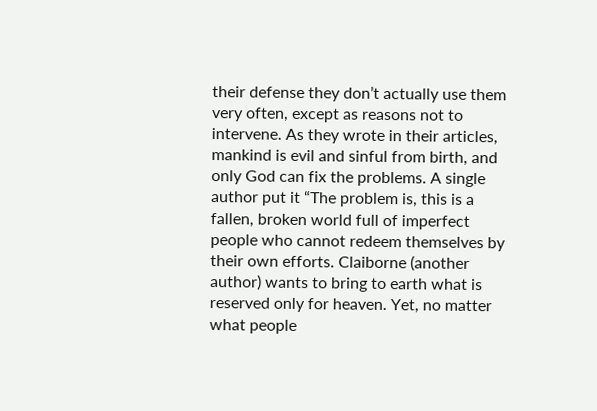their defense they don’t actually use them very often, except as reasons not to intervene. As they wrote in their articles, mankind is evil and sinful from birth, and only God can fix the problems. A single author put it “The problem is, this is a fallen, broken world full of imperfect people who cannot redeem themselves by their own efforts. Claiborne (another author) wants to bring to earth what is reserved only for heaven. Yet, no matter what people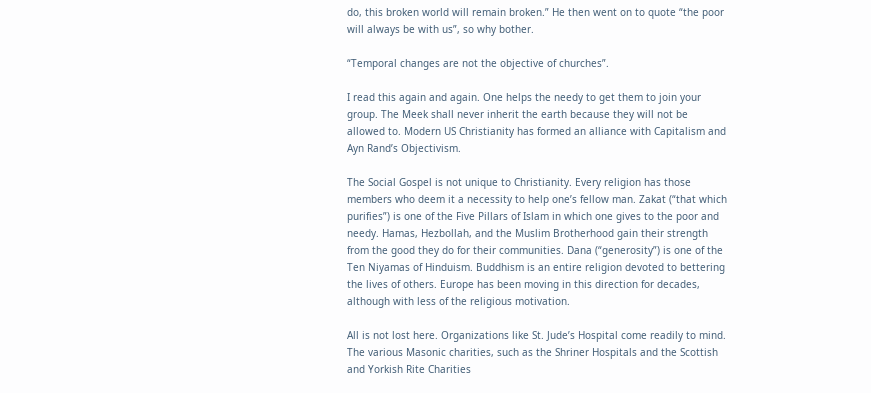do, this broken world will remain broken.” He then went on to quote “the poor will always be with us”, so why bother.

“Temporal changes are not the objective of churches”.

I read this again and again. One helps the needy to get them to join your group. The Meek shall never inherit the earth because they will not be allowed to. Modern US Christianity has formed an alliance with Capitalism and Ayn Rand’s Objectivism.

The Social Gospel is not unique to Christianity. Every religion has those members who deem it a necessity to help one’s fellow man. Zakat (“that which purifies”) is one of the Five Pillars of Islam in which one gives to the poor and needy. Hamas, Hezbollah, and the Muslim Brotherhood gain their strength from the good they do for their communities. Dana (“generosity”) is one of the Ten Niyamas of Hinduism. Buddhism is an entire religion devoted to bettering the lives of others. Europe has been moving in this direction for decades, although with less of the religious motivation.

All is not lost here. Organizations like St. Jude’s Hospital come readily to mind. The various Masonic charities, such as the Shriner Hospitals and the Scottish and Yorkish Rite Charities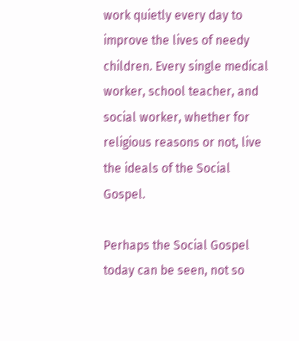work quietly every day to improve the lives of needy children. Every single medical worker, school teacher, and social worker, whether for religious reasons or not, live the ideals of the Social Gospel.

Perhaps the Social Gospel today can be seen, not so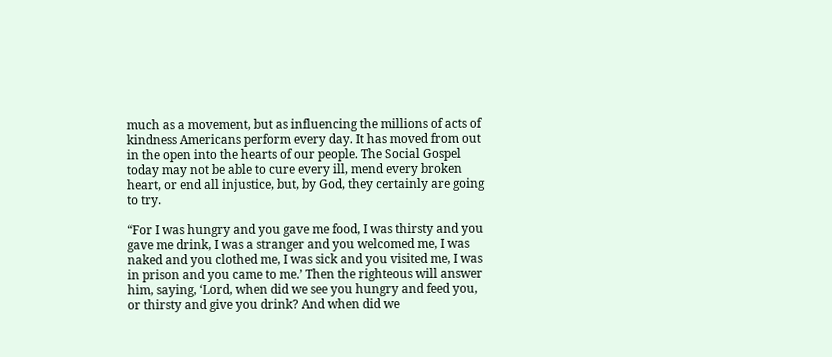much as a movement, but as influencing the millions of acts of kindness Americans perform every day. It has moved from out in the open into the hearts of our people. The Social Gospel today may not be able to cure every ill, mend every broken heart, or end all injustice, but, by God, they certainly are going to try.

“For I was hungry and you gave me food, I was thirsty and you gave me drink, I was a stranger and you welcomed me, I was naked and you clothed me, I was sick and you visited me, I was in prison and you came to me.’ Then the righteous will answer him, saying, ‘Lord, when did we see you hungry and feed you, or thirsty and give you drink? And when did we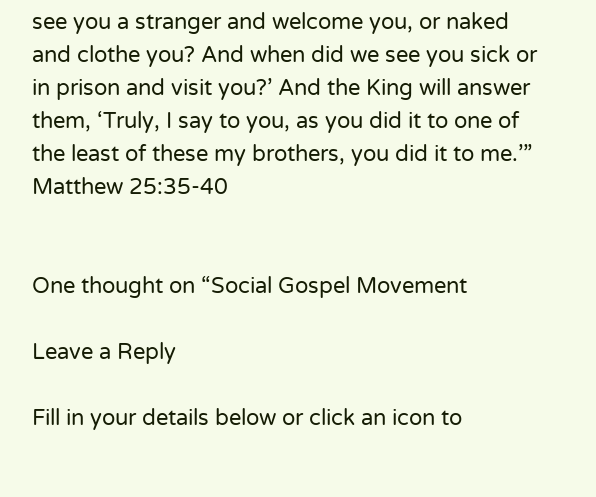see you a stranger and welcome you, or naked and clothe you? And when did we see you sick or in prison and visit you?’ And the King will answer them, ‘Truly, I say to you, as you did it to one of the least of these my brothers, you did it to me.’” Matthew 25:35-40


One thought on “Social Gospel Movement

Leave a Reply

Fill in your details below or click an icon to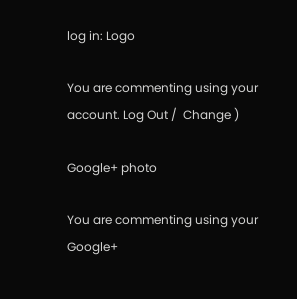log in: Logo

You are commenting using your account. Log Out /  Change )

Google+ photo

You are commenting using your Google+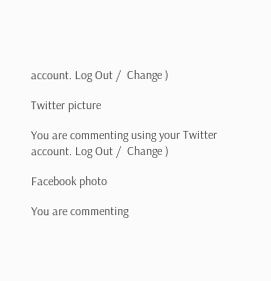account. Log Out /  Change )

Twitter picture

You are commenting using your Twitter account. Log Out /  Change )

Facebook photo

You are commenting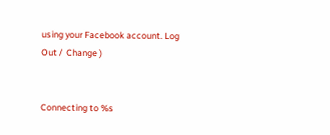using your Facebook account. Log Out /  Change )


Connecting to %s